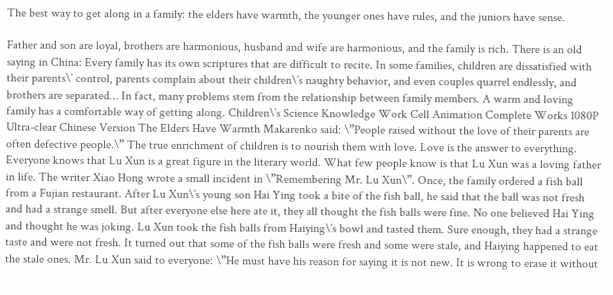The best way to get along in a family: the elders have warmth, the younger ones have rules, and the juniors have sense.

Father and son are loyal, brothers are harmonious, husband and wife are harmonious, and the family is rich. There is an old saying in China: Every family has its own scriptures that are difficult to recite. In some families, children are dissatisfied with their parents\’ control, parents complain about their children\’s naughty behavior, and even couples quarrel endlessly, and brothers are separated… In fact, many problems stem from the relationship between family members. A warm and loving family has a comfortable way of getting along. Children\’s Science Knowledge Work Cell Animation Complete Works 1080P Ultra-clear Chinese Version The Elders Have Warmth Makarenko said: \”People raised without the love of their parents are often defective people.\” The true enrichment of children is to nourish them with love. Love is the answer to everything. Everyone knows that Lu Xun is a great figure in the literary world. What few people know is that Lu Xun was a loving father in life. The writer Xiao Hong wrote a small incident in \”Remembering Mr. Lu Xun\”. Once, the family ordered a fish ball from a Fujian restaurant. After Lu Xun\’s young son Hai Ying took a bite of the fish ball, he said that the ball was not fresh and had a strange smell. But after everyone else here ate it, they all thought the fish balls were fine. No one believed Hai Ying and thought he was joking. Lu Xun took the fish balls from Haiying\’s bowl and tasted them. Sure enough, they had a strange taste and were not fresh. It turned out that some of the fish balls were fresh and some were stale, and Haiying happened to eat the stale ones. Mr. Lu Xun said to everyone: \”He must have his reason for saying it is not new. It is wrong to erase it without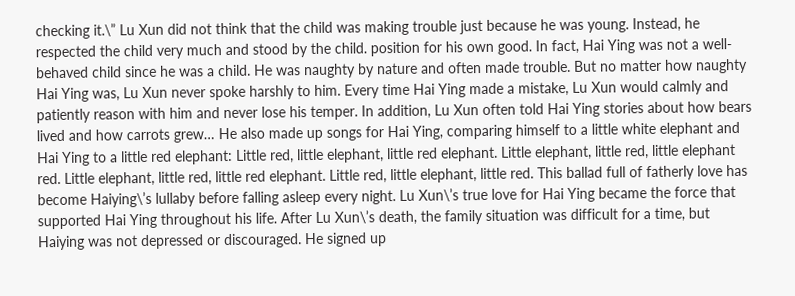checking it.\” Lu Xun did not think that the child was making trouble just because he was young. Instead, he respected the child very much and stood by the child. position for his own good. In fact, Hai Ying was not a well-behaved child since he was a child. He was naughty by nature and often made trouble. But no matter how naughty Hai Ying was, Lu Xun never spoke harshly to him. Every time Hai Ying made a mistake, Lu Xun would calmly and patiently reason with him and never lose his temper. In addition, Lu Xun often told Hai Ying stories about how bears lived and how carrots grew… He also made up songs for Hai Ying, comparing himself to a little white elephant and Hai Ying to a little red elephant: Little red, little elephant, little red elephant. Little elephant, little red, little elephant red. Little elephant, little red, little red elephant. Little red, little elephant, little red. This ballad full of fatherly love has become Haiying\’s lullaby before falling asleep every night. Lu Xun\’s true love for Hai Ying became the force that supported Hai Ying throughout his life. After Lu Xun\’s death, the family situation was difficult for a time, but Haiying was not depressed or discouraged. He signed up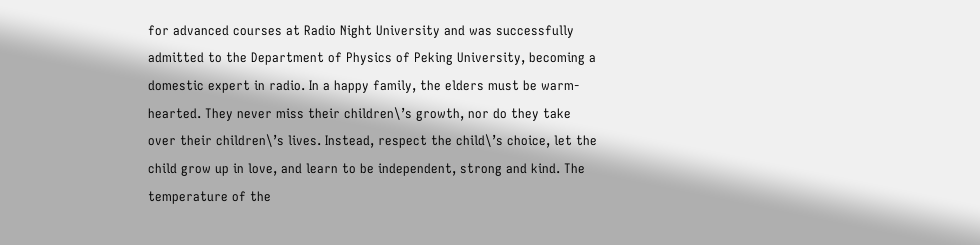for advanced courses at Radio Night University and was successfully admitted to the Department of Physics of Peking University, becoming a domestic expert in radio. In a happy family, the elders must be warm-hearted. They never miss their children\’s growth, nor do they take over their children\’s lives. Instead, respect the child\’s choice, let the child grow up in love, and learn to be independent, strong and kind. The temperature of the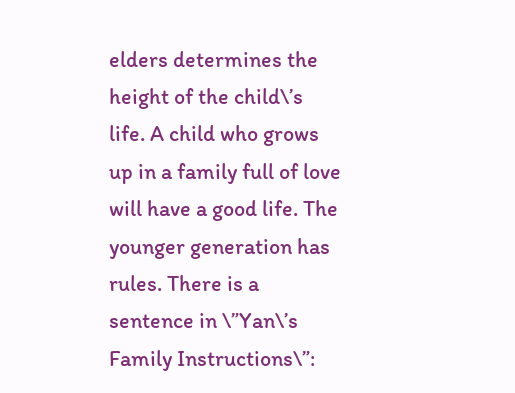elders determines the height of the child\’s life. A child who grows up in a family full of love will have a good life. The younger generation has rules. There is a sentence in \”Yan\’s Family Instructions\”: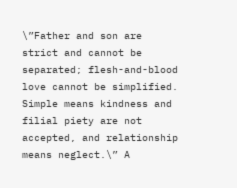\”Father and son are strict and cannot be separated; flesh-and-blood love cannot be simplified. Simple means kindness and filial piety are not accepted, and relationship means neglect.\” A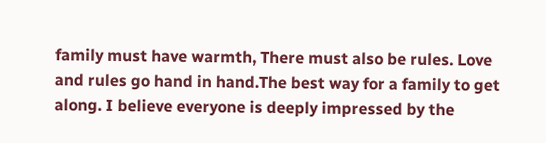family must have warmth, There must also be rules. Love and rules go hand in hand.The best way for a family to get along. I believe everyone is deeply impressed by the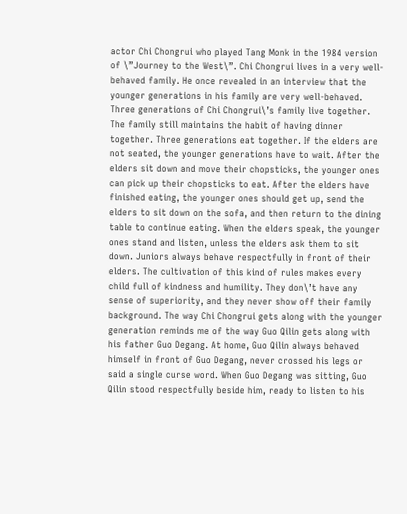actor Chi Chongrui who played Tang Monk in the 1984 version of \”Journey to the West\”. Chi Chongrui lives in a very well-behaved family. He once revealed in an interview that the younger generations in his family are very well-behaved. Three generations of Chi Chongrui\’s family live together. The family still maintains the habit of having dinner together. Three generations eat together. If the elders are not seated, the younger generations have to wait. After the elders sit down and move their chopsticks, the younger ones can pick up their chopsticks to eat. After the elders have finished eating, the younger ones should get up, send the elders to sit down on the sofa, and then return to the dining table to continue eating. When the elders speak, the younger ones stand and listen, unless the elders ask them to sit down. Juniors always behave respectfully in front of their elders. The cultivation of this kind of rules makes every child full of kindness and humility. They don\’t have any sense of superiority, and they never show off their family background. The way Chi Chongrui gets along with the younger generation reminds me of the way Guo Qilin gets along with his father Guo Degang. At home, Guo Qilin always behaved himself in front of Guo Degang, never crossed his legs or said a single curse word. When Guo Degang was sitting, Guo Qilin stood respectfully beside him, ready to listen to his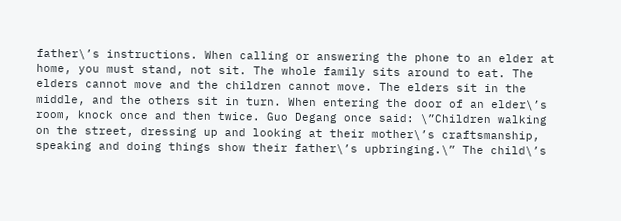father\’s instructions. When calling or answering the phone to an elder at home, you must stand, not sit. The whole family sits around to eat. The elders cannot move and the children cannot move. The elders sit in the middle, and the others sit in turn. When entering the door of an elder\’s room, knock once and then twice. Guo Degang once said: \”Children walking on the street, dressing up and looking at their mother\’s craftsmanship, speaking and doing things show their father\’s upbringing.\” The child\’s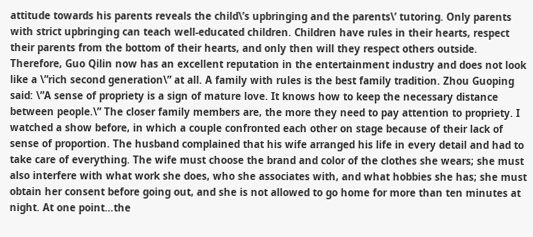attitude towards his parents reveals the child\’s upbringing and the parents\’ tutoring. Only parents with strict upbringing can teach well-educated children. Children have rules in their hearts, respect their parents from the bottom of their hearts, and only then will they respect others outside. Therefore, Guo Qilin now has an excellent reputation in the entertainment industry and does not look like a \”rich second generation\” at all. A family with rules is the best family tradition. Zhou Guoping said: \”A sense of propriety is a sign of mature love. It knows how to keep the necessary distance between people.\” The closer family members are, the more they need to pay attention to propriety. I watched a show before, in which a couple confronted each other on stage because of their lack of sense of proportion. The husband complained that his wife arranged his life in every detail and had to take care of everything. The wife must choose the brand and color of the clothes she wears; she must also interfere with what work she does, who she associates with, and what hobbies she has; she must obtain her consent before going out, and she is not allowed to go home for more than ten minutes at night. At one point…the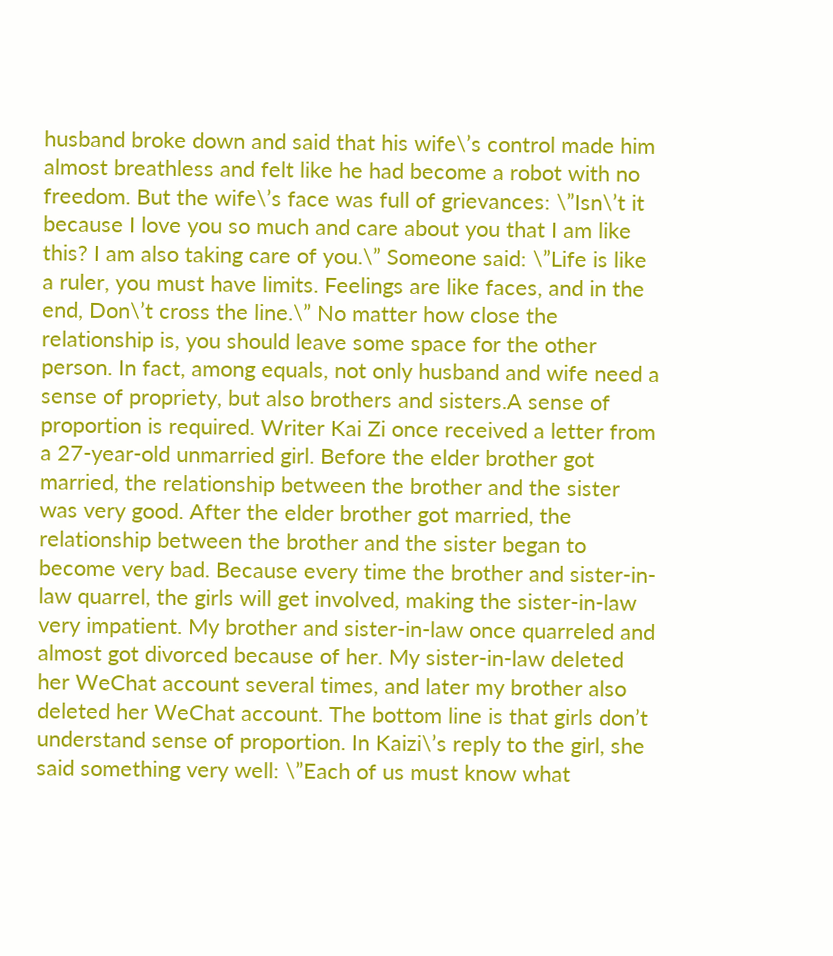husband broke down and said that his wife\’s control made him almost breathless and felt like he had become a robot with no freedom. But the wife\’s face was full of grievances: \”Isn\’t it because I love you so much and care about you that I am like this? I am also taking care of you.\” Someone said: \”Life is like a ruler, you must have limits. Feelings are like faces, and in the end, Don\’t cross the line.\” No matter how close the relationship is, you should leave some space for the other person. In fact, among equals, not only husband and wife need a sense of propriety, but also brothers and sisters.A sense of proportion is required. Writer Kai Zi once received a letter from a 27-year-old unmarried girl. Before the elder brother got married, the relationship between the brother and the sister was very good. After the elder brother got married, the relationship between the brother and the sister began to become very bad. Because every time the brother and sister-in-law quarrel, the girls will get involved, making the sister-in-law very impatient. My brother and sister-in-law once quarreled and almost got divorced because of her. My sister-in-law deleted her WeChat account several times, and later my brother also deleted her WeChat account. The bottom line is that girls don’t understand sense of proportion. In Kaizi\’s reply to the girl, she said something very well: \”Each of us must know what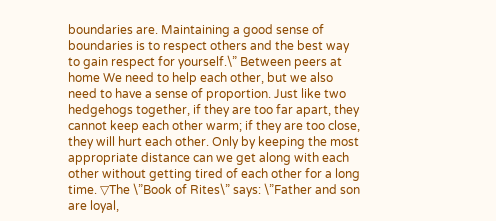boundaries are. Maintaining a good sense of boundaries is to respect others and the best way to gain respect for yourself.\” Between peers at home We need to help each other, but we also need to have a sense of proportion. Just like two hedgehogs together, if they are too far apart, they cannot keep each other warm; if they are too close, they will hurt each other. Only by keeping the most appropriate distance can we get along with each other without getting tired of each other for a long time. ▽The \”Book of Rites\” says: \”Father and son are loyal,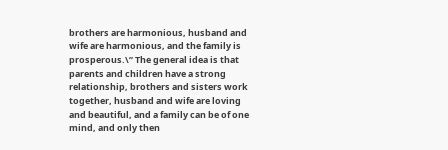brothers are harmonious, husband and wife are harmonious, and the family is prosperous.\” The general idea is that parents and children have a strong relationship, brothers and sisters work together, husband and wife are loving and beautiful, and a family can be of one mind, and only then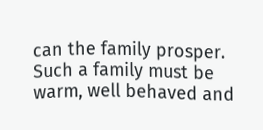can the family prosper. Such a family must be warm, well behaved and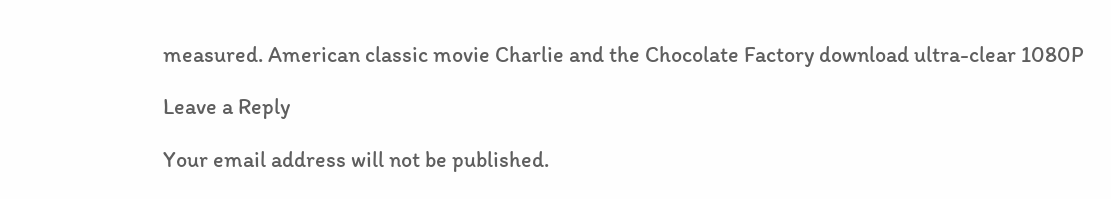measured. American classic movie Charlie and the Chocolate Factory download ultra-clear 1080P

Leave a Reply

Your email address will not be published.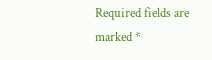Required fields are marked *